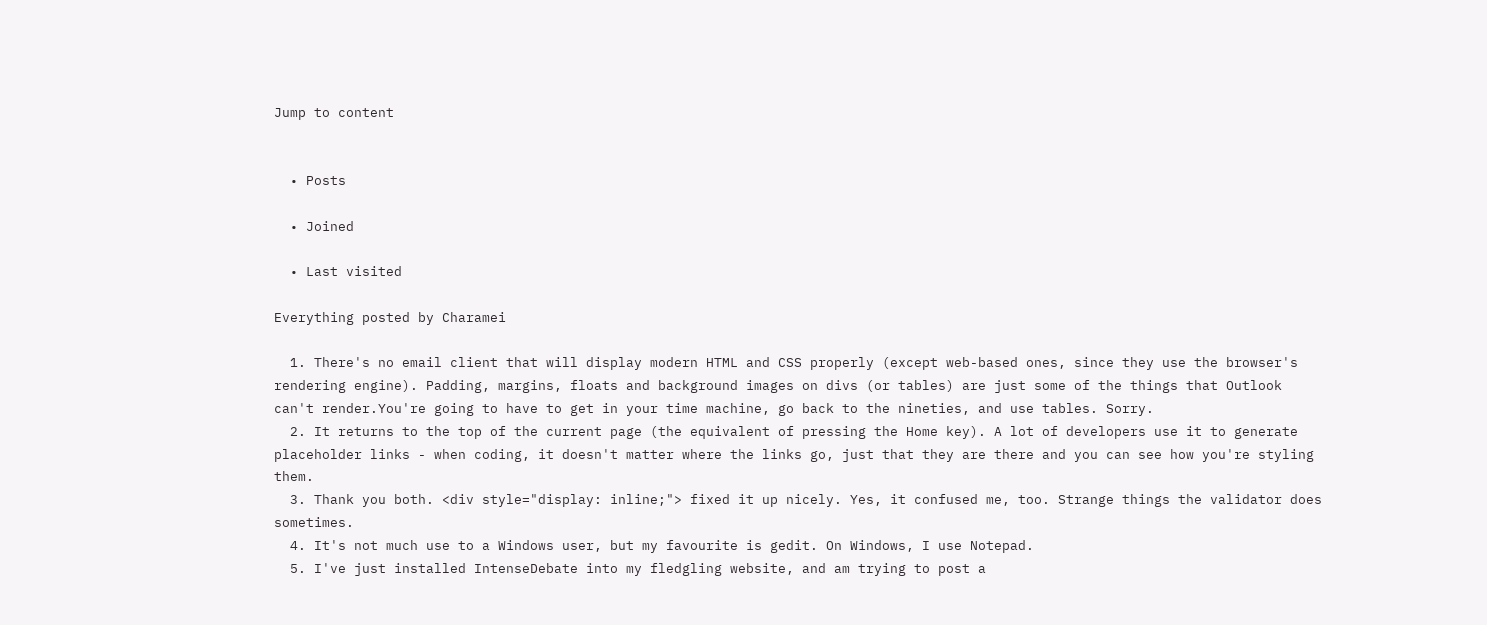Jump to content


  • Posts

  • Joined

  • Last visited

Everything posted by Charamei

  1. There's no email client that will display modern HTML and CSS properly (except web-based ones, since they use the browser's rendering engine). Padding, margins, floats and background images on divs (or tables) are just some of the things that Outlook can't render.You're going to have to get in your time machine, go back to the nineties, and use tables. Sorry.
  2. It returns to the top of the current page (the equivalent of pressing the Home key). A lot of developers use it to generate placeholder links - when coding, it doesn't matter where the links go, just that they are there and you can see how you're styling them.
  3. Thank you both. <div style="display: inline;"> fixed it up nicely. Yes, it confused me, too. Strange things the validator does sometimes.
  4. It's not much use to a Windows user, but my favourite is gedit. On Windows, I use Notepad.
  5. I've just installed IntenseDebate into my fledgling website, and am trying to post a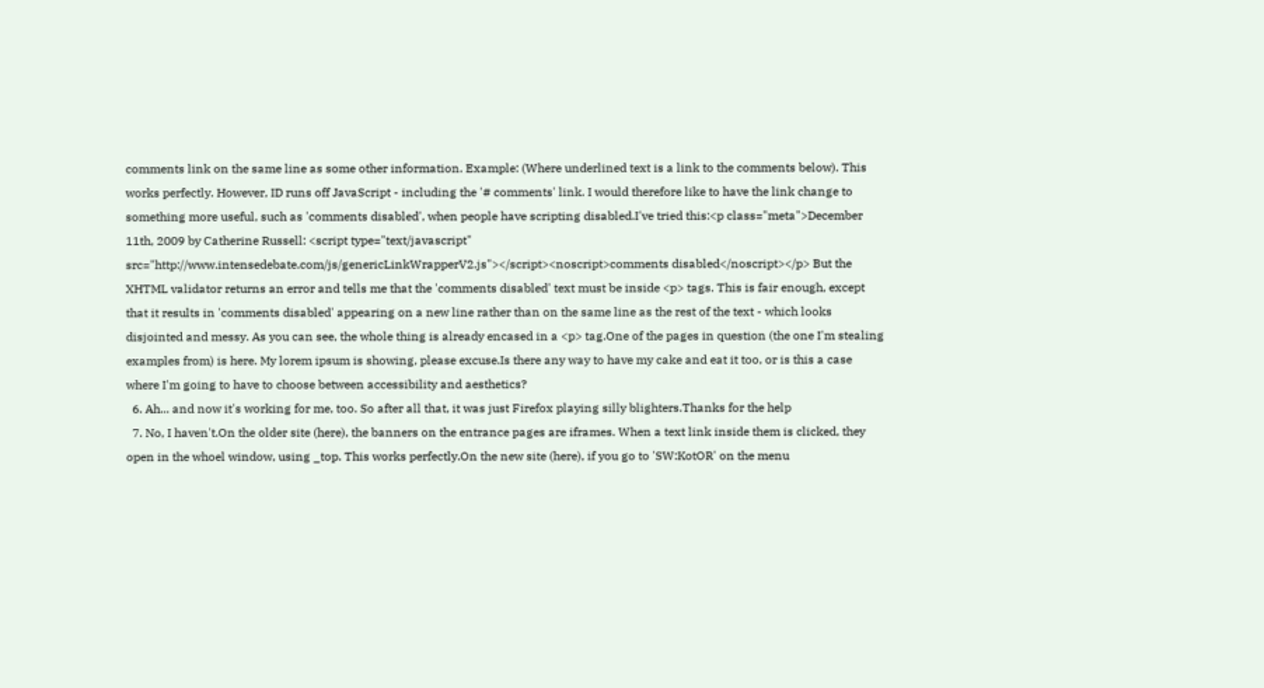comments link on the same line as some other information. Example: (Where underlined text is a link to the comments below). This works perfectly. However, ID runs off JavaScript - including the '# comments' link. I would therefore like to have the link change to something more useful, such as 'comments disabled', when people have scripting disabled.I've tried this:<p class="meta">December 11th, 2009 by Catherine Russell: <script type="text/javascript" src="http://www.intensedebate.com/js/genericLinkWrapperV2.js"></script><noscript>comments disabled</noscript></p> But the XHTML validator returns an error and tells me that the 'comments disabled' text must be inside <p> tags. This is fair enough, except that it results in 'comments disabled' appearing on a new line rather than on the same line as the rest of the text - which looks disjointed and messy. As you can see, the whole thing is already encased in a <p> tag.One of the pages in question (the one I'm stealing examples from) is here. My lorem ipsum is showing, please excuse.Is there any way to have my cake and eat it too, or is this a case where I'm going to have to choose between accessibility and aesthetics?
  6. Ah... and now it's working for me, too. So after all that, it was just Firefox playing silly blighters.Thanks for the help
  7. No, I haven't.On the older site (here), the banners on the entrance pages are iframes. When a text link inside them is clicked, they open in the whoel window, using _top. This works perfectly.On the new site (here), if you go to 'SW:KotOR' on the menu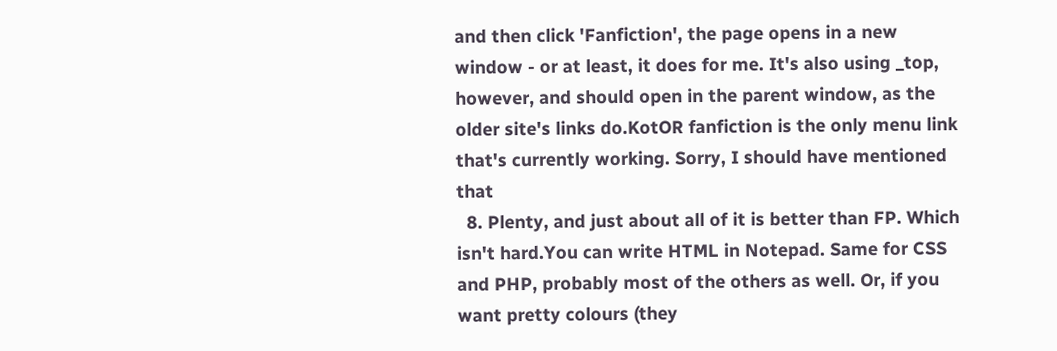and then click 'Fanfiction', the page opens in a new window - or at least, it does for me. It's also using _top, however, and should open in the parent window, as the older site's links do.KotOR fanfiction is the only menu link that's currently working. Sorry, I should have mentioned that
  8. Plenty, and just about all of it is better than FP. Which isn't hard.You can write HTML in Notepad. Same for CSS and PHP, probably most of the others as well. Or, if you want pretty colours (they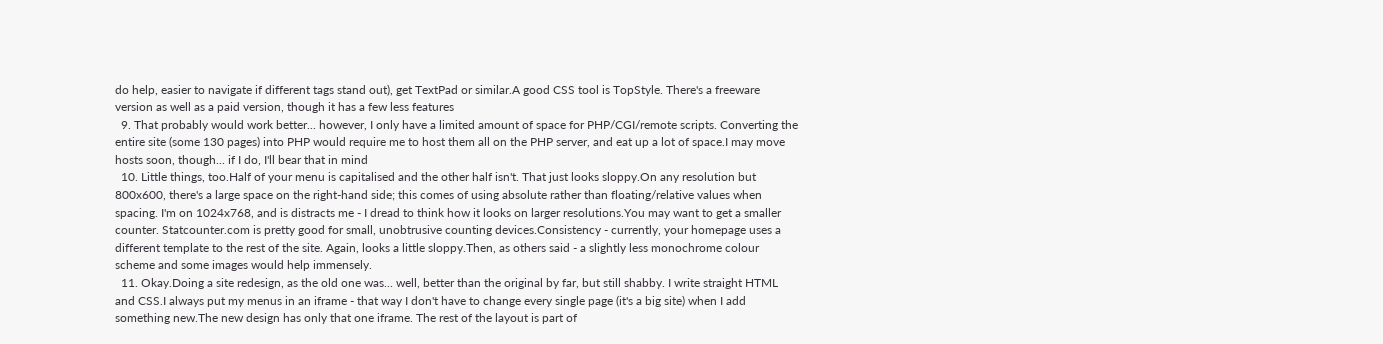do help, easier to navigate if different tags stand out), get TextPad or similar.A good CSS tool is TopStyle. There's a freeware version as well as a paid version, though it has a few less features
  9. That probably would work better... however, I only have a limited amount of space for PHP/CGI/remote scripts. Converting the entire site (some 130 pages) into PHP would require me to host them all on the PHP server, and eat up a lot of space.I may move hosts soon, though... if I do, I'll bear that in mind
  10. Little things, too.Half of your menu is capitalised and the other half isn't. That just looks sloppy.On any resolution but 800x600, there's a large space on the right-hand side; this comes of using absolute rather than floating/relative values when spacing. I'm on 1024x768, and is distracts me - I dread to think how it looks on larger resolutions.You may want to get a smaller counter. Statcounter.com is pretty good for small, unobtrusive counting devices.Consistency - currently, your homepage uses a different template to the rest of the site. Again, looks a little sloppy.Then, as others said - a slightly less monochrome colour scheme and some images would help immensely.
  11. Okay.Doing a site redesign, as the old one was... well, better than the original by far, but still shabby. I write straight HTML and CSS.I always put my menus in an iframe - that way I don't have to change every single page (it's a big site) when I add something new.The new design has only that one iframe. The rest of the layout is part of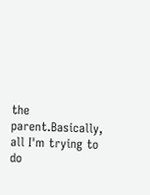the parent.Basically, all I'm trying to do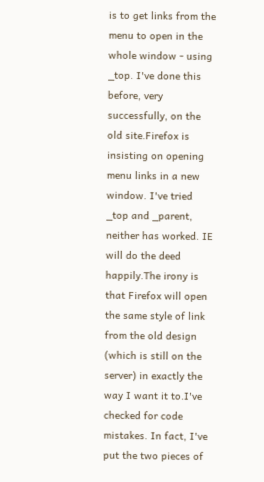is to get links from the menu to open in the whole window - using _top. I've done this before, very successfully, on the old site.Firefox is insisting on opening menu links in a new window. I've tried _top and _parent, neither has worked. IE will do the deed happily.The irony is that Firefox will open the same style of link from the old design (which is still on the server) in exactly the way I want it to.I've checked for code mistakes. In fact, I've put the two pieces of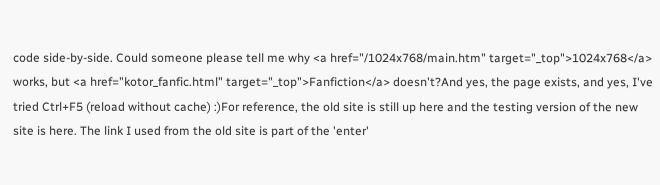code side-by-side. Could someone please tell me why <a href="/1024x768/main.htm" target="_top">1024x768</a> works, but <a href="kotor_fanfic.html" target="_top">Fanfiction</a> doesn't?And yes, the page exists, and yes, I've tried Ctrl+F5 (reload without cache) :)For reference, the old site is still up here and the testing version of the new site is here. The link I used from the old site is part of the 'enter'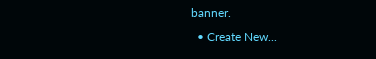banner.
  • Create New...